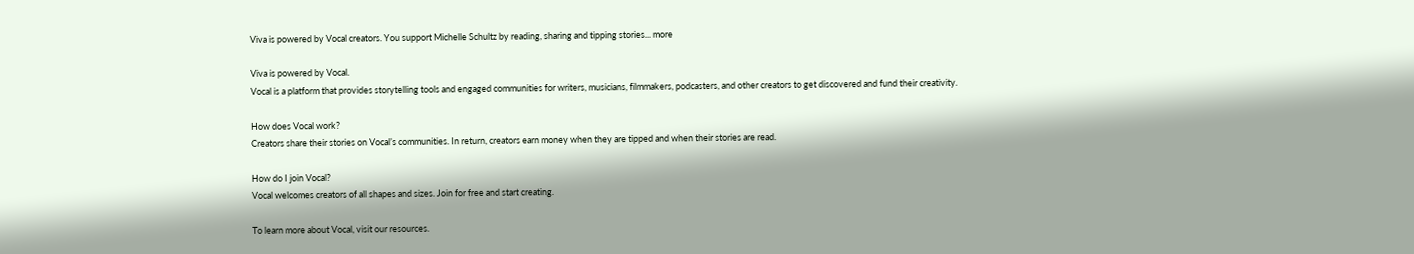Viva is powered by Vocal creators. You support Michelle Schultz by reading, sharing and tipping stories... more

Viva is powered by Vocal.
Vocal is a platform that provides storytelling tools and engaged communities for writers, musicians, filmmakers, podcasters, and other creators to get discovered and fund their creativity.

How does Vocal work?
Creators share their stories on Vocal’s communities. In return, creators earn money when they are tipped and when their stories are read.

How do I join Vocal?
Vocal welcomes creators of all shapes and sizes. Join for free and start creating.

To learn more about Vocal, visit our resources.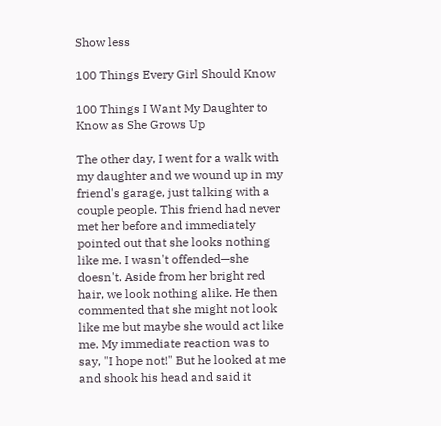Show less

100 Things Every Girl Should Know

100 Things I Want My Daughter to Know as She Grows Up

The other day, I went for a walk with my daughter and we wound up in my friend's garage, just talking with a couple people. This friend had never met her before and immediately pointed out that she looks nothing like me. I wasn't offended—she doesn't. Aside from her bright red hair, we look nothing alike. He then commented that she might not look like me but maybe she would act like me. My immediate reaction was to say, "I hope not!" But he looked at me and shook his head and said it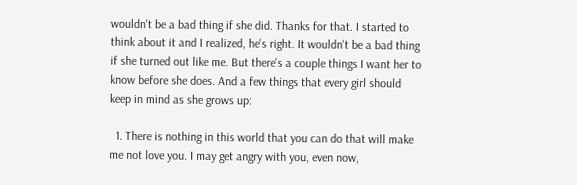wouldn't be a bad thing if she did. Thanks for that. I started to think about it and I realized, he's right. It wouldn't be a bad thing if she turned out like me. But there's a couple things I want her to know before she does. And a few things that every girl should keep in mind as she grows up:

  1. There is nothing in this world that you can do that will make me not love you. I may get angry with you, even now,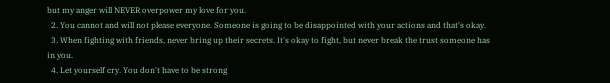but my anger will NEVER overpower my love for you.
  2. You cannot and will not please everyone. Someone is going to be disappointed with your actions and that's okay.
  3. When fighting with friends, never bring up their secrets. It's okay to fight, but never break the trust someone has in you.
  4. Let yourself cry. You don't have to be strong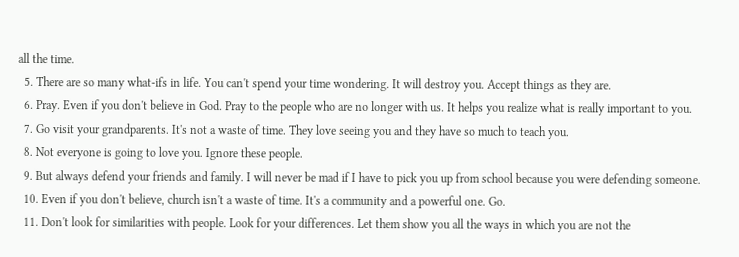all the time.
  5. There are so many what-ifs in life. You can't spend your time wondering. It will destroy you. Accept things as they are.
  6. Pray. Even if you don't believe in God. Pray to the people who are no longer with us. It helps you realize what is really important to you.
  7. Go visit your grandparents. It's not a waste of time. They love seeing you and they have so much to teach you.
  8. Not everyone is going to love you. Ignore these people.
  9. But always defend your friends and family. I will never be mad if I have to pick you up from school because you were defending someone.
  10. Even if you don't believe, church isn't a waste of time. It's a community and a powerful one. Go.
  11. Don't look for similarities with people. Look for your differences. Let them show you all the ways in which you are not the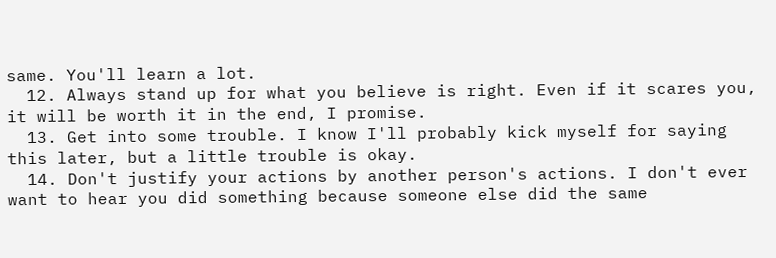same. You'll learn a lot.
  12. Always stand up for what you believe is right. Even if it scares you, it will be worth it in the end, I promise.
  13. Get into some trouble. I know I'll probably kick myself for saying this later, but a little trouble is okay.
  14. Don't justify your actions by another person's actions. I don't ever want to hear you did something because someone else did the same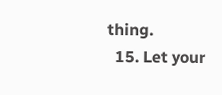thing.
  15. Let your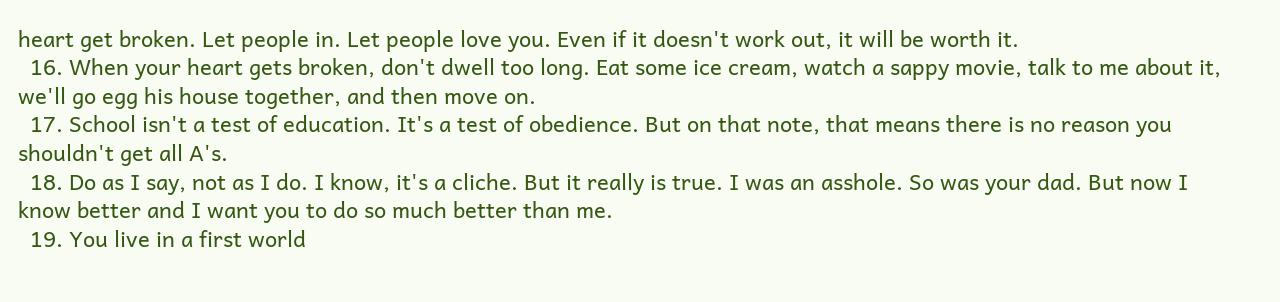heart get broken. Let people in. Let people love you. Even if it doesn't work out, it will be worth it.
  16. When your heart gets broken, don't dwell too long. Eat some ice cream, watch a sappy movie, talk to me about it, we'll go egg his house together, and then move on.
  17. School isn't a test of education. It's a test of obedience. But on that note, that means there is no reason you shouldn't get all A's.
  18. Do as I say, not as I do. I know, it's a cliche. But it really is true. I was an asshole. So was your dad. But now I know better and I want you to do so much better than me.
  19. You live in a first world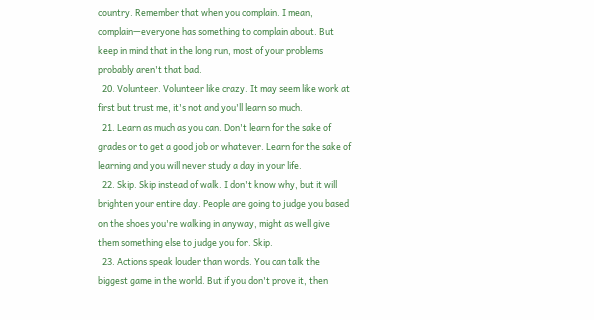country. Remember that when you complain. I mean, complain—everyone has something to complain about. But keep in mind that in the long run, most of your problems probably aren't that bad.
  20. Volunteer. Volunteer like crazy. It may seem like work at first but trust me, it's not and you'll learn so much.
  21. Learn as much as you can. Don't learn for the sake of grades or to get a good job or whatever. Learn for the sake of learning and you will never study a day in your life.
  22. Skip. Skip instead of walk. I don't know why, but it will brighten your entire day. People are going to judge you based on the shoes you're walking in anyway, might as well give them something else to judge you for. Skip.
  23. Actions speak louder than words. You can talk the biggest game in the world. But if you don't prove it, then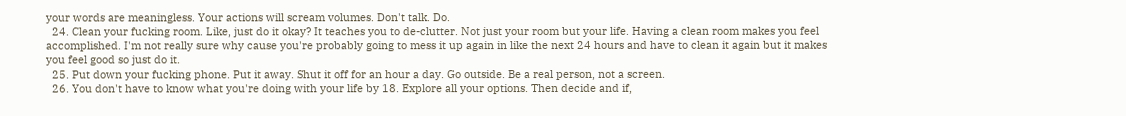your words are meaningless. Your actions will scream volumes. Don't talk. Do.
  24. Clean your fucking room. Like, just do it okay? It teaches you to de-clutter. Not just your room but your life. Having a clean room makes you feel accomplished. I'm not really sure why cause you're probably going to mess it up again in like the next 24 hours and have to clean it again but it makes you feel good so just do it.
  25. Put down your fucking phone. Put it away. Shut it off for an hour a day. Go outside. Be a real person, not a screen.
  26. You don't have to know what you're doing with your life by 18. Explore all your options. Then decide and if,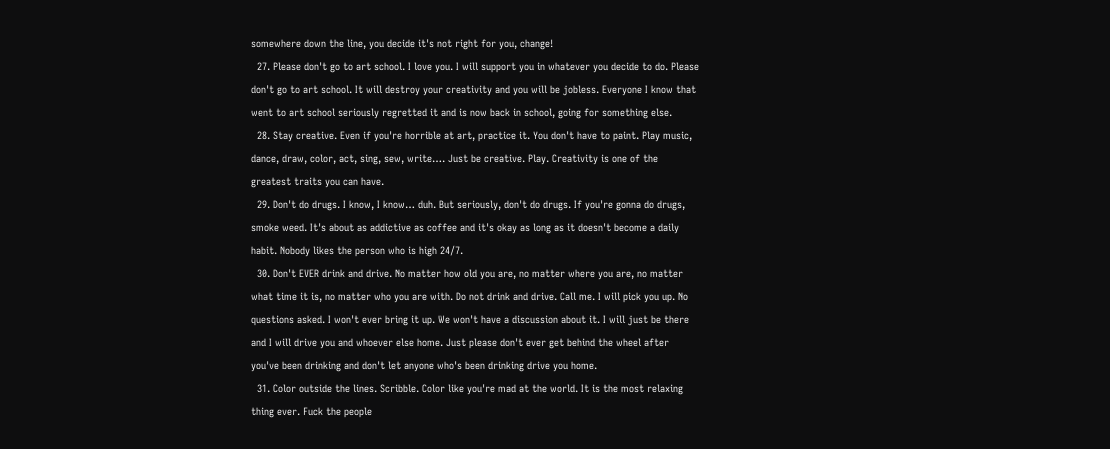somewhere down the line, you decide it's not right for you, change!
  27. Please don't go to art school. I love you. I will support you in whatever you decide to do. Please don't go to art school. It will destroy your creativity and you will be jobless. Everyone I know that went to art school seriously regretted it and is now back in school, going for something else.
  28. Stay creative. Even if you're horrible at art, practice it. You don't have to paint. Play music, dance, draw, color, act, sing, sew, write…. Just be creative. Play. Creativity is one of the greatest traits you can have.
  29. Don't do drugs. I know, I know… duh. But seriously, don't do drugs. If you're gonna do drugs, smoke weed. It's about as addictive as coffee and it's okay as long as it doesn't become a daily habit. Nobody likes the person who is high 24/7.
  30. Don't EVER drink and drive. No matter how old you are, no matter where you are, no matter what time it is, no matter who you are with. Do not drink and drive. Call me. I will pick you up. No questions asked. I won't ever bring it up. We won't have a discussion about it. I will just be there and I will drive you and whoever else home. Just please don't ever get behind the wheel after you've been drinking and don't let anyone who's been drinking drive you home.
  31. Color outside the lines. Scribble. Color like you're mad at the world. It is the most relaxing thing ever. Fuck the people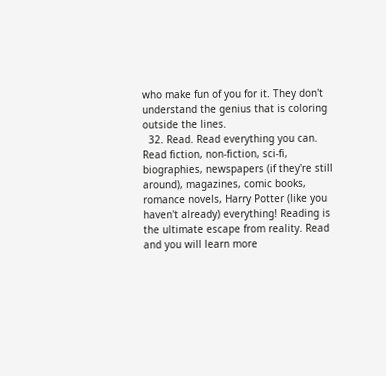who make fun of you for it. They don't understand the genius that is coloring outside the lines.
  32. Read. Read everything you can. Read fiction, non-fiction, sci-fi, biographies, newspapers (if they're still around), magazines, comic books, romance novels, Harry Potter (like you haven't already) everything! Reading is the ultimate escape from reality. Read and you will learn more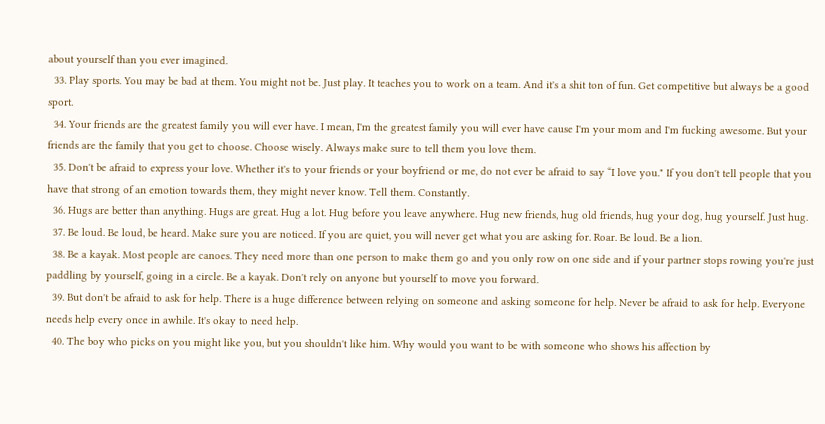about yourself than you ever imagined.
  33. Play sports. You may be bad at them. You might not be. Just play. It teaches you to work on a team. And it's a shit ton of fun. Get competitive but always be a good sport.
  34. Your friends are the greatest family you will ever have. I mean, I'm the greatest family you will ever have cause I'm your mom and I'm fucking awesome. But your friends are the family that you get to choose. Choose wisely. Always make sure to tell them you love them.
  35. Don't be afraid to express your love. Whether it's to your friends or your boyfriend or me, do not ever be afraid to say “I love you." If you don't tell people that you have that strong of an emotion towards them, they might never know. Tell them. Constantly.
  36. Hugs are better than anything. Hugs are great. Hug a lot. Hug before you leave anywhere. Hug new friends, hug old friends, hug your dog, hug yourself. Just hug.
  37. Be loud. Be loud, be heard. Make sure you are noticed. If you are quiet, you will never get what you are asking for. Roar. Be loud. Be a lion.
  38. Be a kayak. Most people are canoes. They need more than one person to make them go and you only row on one side and if your partner stops rowing you're just paddling by yourself, going in a circle. Be a kayak. Don't rely on anyone but yourself to move you forward.
  39. But don't be afraid to ask for help. There is a huge difference between relying on someone and asking someone for help. Never be afraid to ask for help. Everyone needs help every once in awhile. It's okay to need help.
  40. The boy who picks on you might like you, but you shouldn't like him. Why would you want to be with someone who shows his affection by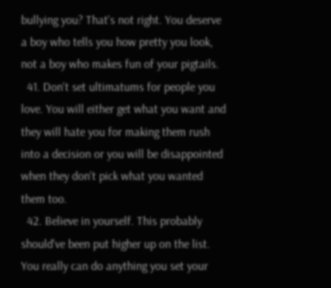bullying you? That's not right. You deserve a boy who tells you how pretty you look, not a boy who makes fun of your pigtails.
  41. Don't set ultimatums for people you love. You will either get what you want and they will hate you for making them rush into a decision or you will be disappointed when they don't pick what you wanted them too.
  42. Believe in yourself. This probably should've been put higher up on the list. You really can do anything you set your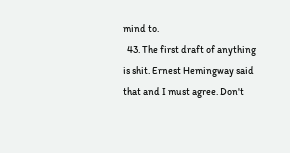mind to.
  43. The first draft of anything is shit. Ernest Hemingway said that and I must agree. Don't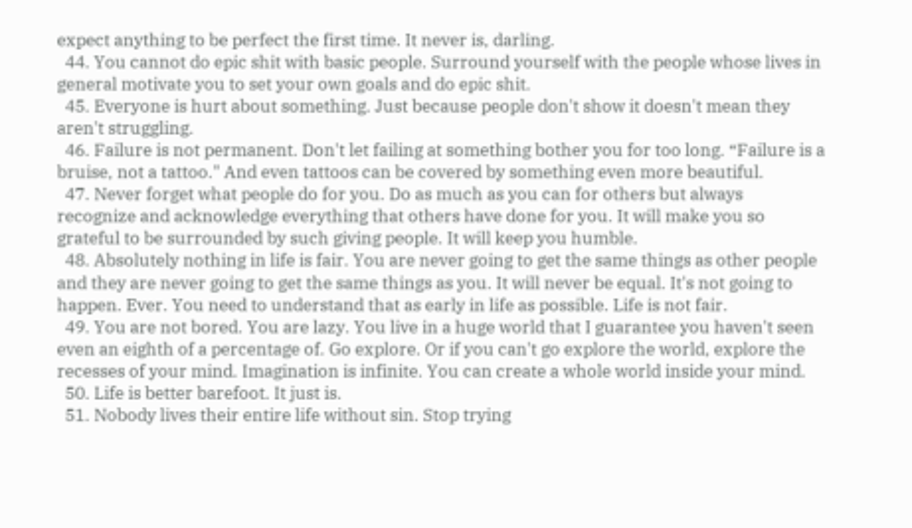expect anything to be perfect the first time. It never is, darling.
  44. You cannot do epic shit with basic people. Surround yourself with the people whose lives in general motivate you to set your own goals and do epic shit.
  45. Everyone is hurt about something. Just because people don't show it doesn't mean they aren't struggling.
  46. Failure is not permanent. Don't let failing at something bother you for too long. “Failure is a bruise, not a tattoo." And even tattoos can be covered by something even more beautiful.
  47. Never forget what people do for you. Do as much as you can for others but always recognize and acknowledge everything that others have done for you. It will make you so grateful to be surrounded by such giving people. It will keep you humble.
  48. Absolutely nothing in life is fair. You are never going to get the same things as other people and they are never going to get the same things as you. It will never be equal. It's not going to happen. Ever. You need to understand that as early in life as possible. Life is not fair.
  49. You are not bored. You are lazy. You live in a huge world that I guarantee you haven't seen even an eighth of a percentage of. Go explore. Or if you can't go explore the world, explore the recesses of your mind. Imagination is infinite. You can create a whole world inside your mind.
  50. Life is better barefoot. It just is.
  51. Nobody lives their entire life without sin. Stop trying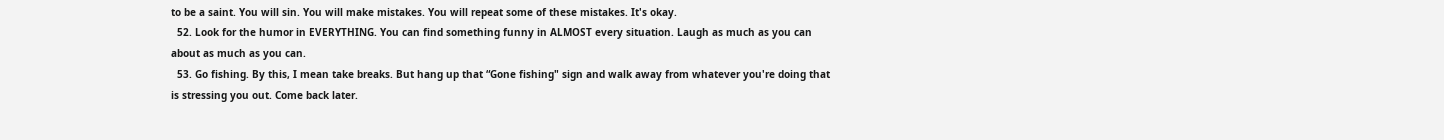to be a saint. You will sin. You will make mistakes. You will repeat some of these mistakes. It's okay.
  52. Look for the humor in EVERYTHING. You can find something funny in ALMOST every situation. Laugh as much as you can about as much as you can.
  53. Go fishing. By this, I mean take breaks. But hang up that “Gone fishing" sign and walk away from whatever you're doing that is stressing you out. Come back later.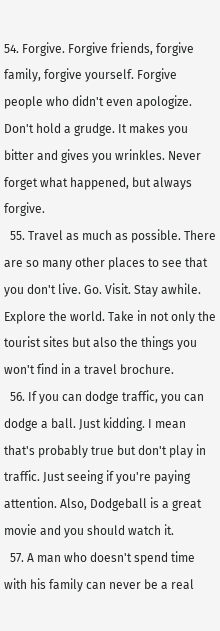54. Forgive. Forgive friends, forgive family, forgive yourself. Forgive people who didn't even apologize. Don't hold a grudge. It makes you bitter and gives you wrinkles. Never forget what happened, but always forgive.
  55. Travel as much as possible. There are so many other places to see that you don't live. Go. Visit. Stay awhile. Explore the world. Take in not only the tourist sites but also the things you won't find in a travel brochure.
  56. If you can dodge traffic, you can dodge a ball. Just kidding. I mean that's probably true but don't play in traffic. Just seeing if you're paying attention. Also, Dodgeball is a great movie and you should watch it.
  57. A man who doesn't spend time with his family can never be a real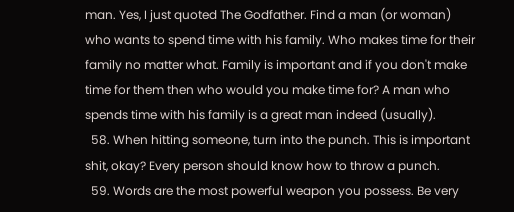man. Yes, I just quoted The Godfather. Find a man (or woman) who wants to spend time with his family. Who makes time for their family no matter what. Family is important and if you don't make time for them then who would you make time for? A man who spends time with his family is a great man indeed (usually).
  58. When hitting someone, turn into the punch. This is important shit, okay? Every person should know how to throw a punch.
  59. Words are the most powerful weapon you possess. Be very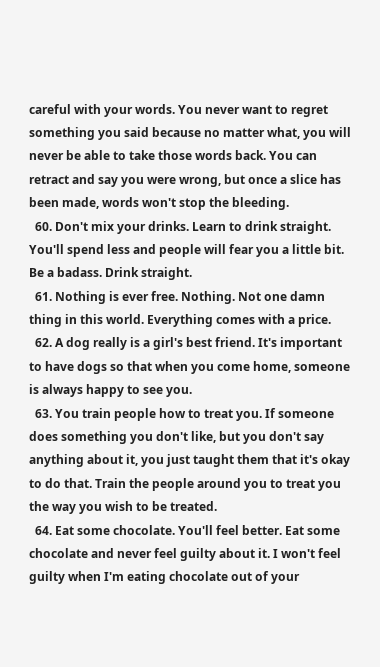careful with your words. You never want to regret something you said because no matter what, you will never be able to take those words back. You can retract and say you were wrong, but once a slice has been made, words won't stop the bleeding.
  60. Don't mix your drinks. Learn to drink straight. You'll spend less and people will fear you a little bit. Be a badass. Drink straight.
  61. Nothing is ever free. Nothing. Not one damn thing in this world. Everything comes with a price.
  62. A dog really is a girl's best friend. It's important to have dogs so that when you come home, someone is always happy to see you.
  63. You train people how to treat you. If someone does something you don't like, but you don't say anything about it, you just taught them that it's okay to do that. Train the people around you to treat you the way you wish to be treated.
  64. Eat some chocolate. You'll feel better. Eat some chocolate and never feel guilty about it. I won't feel guilty when I'm eating chocolate out of your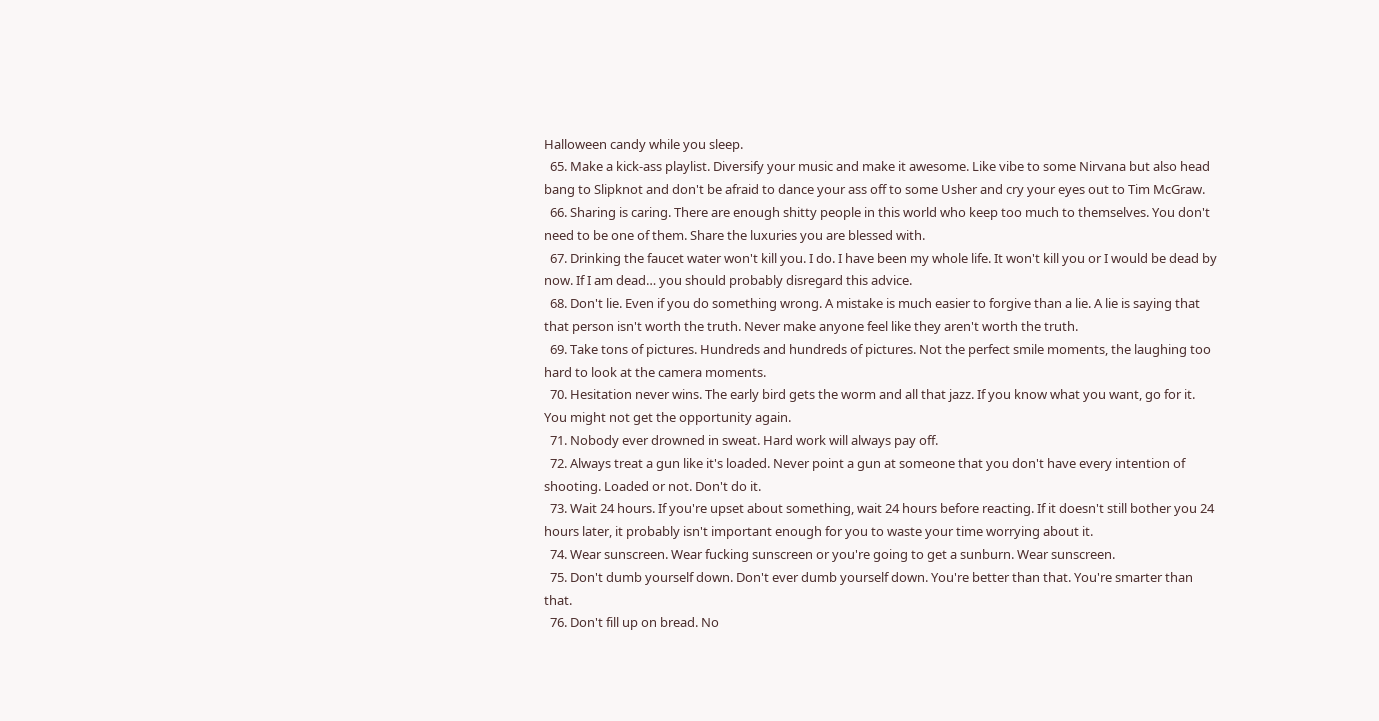Halloween candy while you sleep.
  65. Make a kick-ass playlist. Diversify your music and make it awesome. Like vibe to some Nirvana but also head bang to Slipknot and don't be afraid to dance your ass off to some Usher and cry your eyes out to Tim McGraw.
  66. Sharing is caring. There are enough shitty people in this world who keep too much to themselves. You don't need to be one of them. Share the luxuries you are blessed with.
  67. Drinking the faucet water won't kill you. I do. I have been my whole life. It won't kill you or I would be dead by now. If I am dead… you should probably disregard this advice.
  68. Don't lie. Even if you do something wrong. A mistake is much easier to forgive than a lie. A lie is saying that that person isn't worth the truth. Never make anyone feel like they aren't worth the truth.
  69. Take tons of pictures. Hundreds and hundreds of pictures. Not the perfect smile moments, the laughing too hard to look at the camera moments.
  70. Hesitation never wins. The early bird gets the worm and all that jazz. If you know what you want, go for it. You might not get the opportunity again.
  71. Nobody ever drowned in sweat. Hard work will always pay off.
  72. Always treat a gun like it's loaded. Never point a gun at someone that you don't have every intention of shooting. Loaded or not. Don't do it.
  73. Wait 24 hours. If you're upset about something, wait 24 hours before reacting. If it doesn't still bother you 24 hours later, it probably isn't important enough for you to waste your time worrying about it.
  74. Wear sunscreen. Wear fucking sunscreen or you're going to get a sunburn. Wear sunscreen.
  75. Don't dumb yourself down. Don't ever dumb yourself down. You're better than that. You're smarter than that.
  76. Don't fill up on bread. No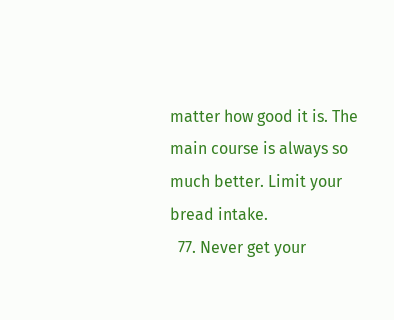matter how good it is. The main course is always so much better. Limit your bread intake.
  77. Never get your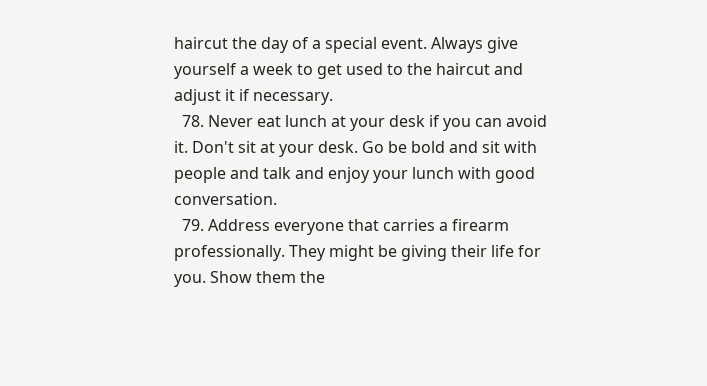haircut the day of a special event. Always give yourself a week to get used to the haircut and adjust it if necessary.
  78. Never eat lunch at your desk if you can avoid it. Don't sit at your desk. Go be bold and sit with people and talk and enjoy your lunch with good conversation.
  79. Address everyone that carries a firearm professionally. They might be giving their life for you. Show them the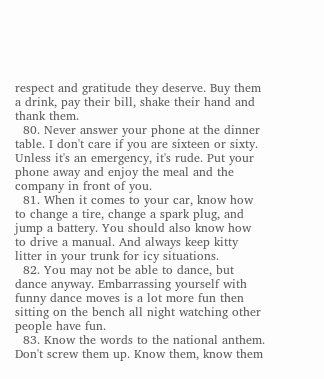respect and gratitude they deserve. Buy them a drink, pay their bill, shake their hand and thank them.
  80. Never answer your phone at the dinner table. I don't care if you are sixteen or sixty. Unless it's an emergency, it's rude. Put your phone away and enjoy the meal and the company in front of you.
  81. When it comes to your car, know how to change a tire, change a spark plug, and jump a battery. You should also know how to drive a manual. And always keep kitty litter in your trunk for icy situations.
  82. You may not be able to dance, but dance anyway. Embarrassing yourself with funny dance moves is a lot more fun then sitting on the bench all night watching other people have fun.
  83. Know the words to the national anthem. Don't screw them up. Know them, know them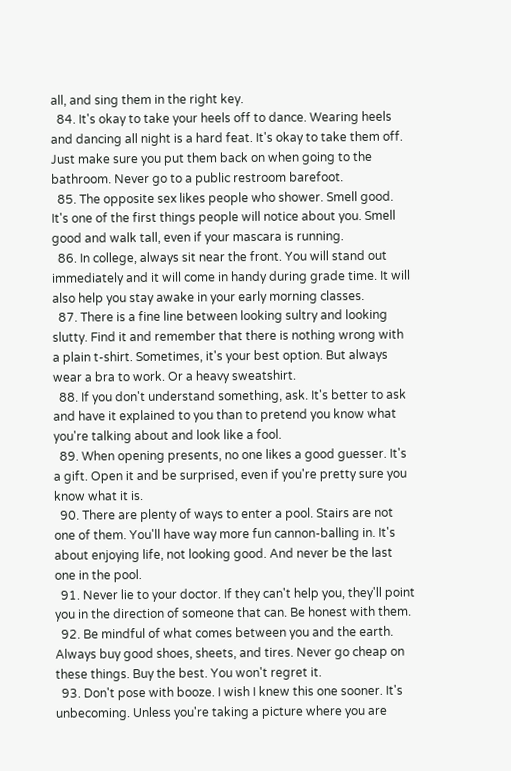all, and sing them in the right key.
  84. It's okay to take your heels off to dance. Wearing heels and dancing all night is a hard feat. It's okay to take them off. Just make sure you put them back on when going to the bathroom. Never go to a public restroom barefoot.
  85. The opposite sex likes people who shower. Smell good. It's one of the first things people will notice about you. Smell good and walk tall, even if your mascara is running.
  86. In college, always sit near the front. You will stand out immediately and it will come in handy during grade time. It will also help you stay awake in your early morning classes.
  87. There is a fine line between looking sultry and looking slutty. Find it and remember that there is nothing wrong with a plain t-shirt. Sometimes, it's your best option. But always wear a bra to work. Or a heavy sweatshirt.
  88. If you don't understand something, ask. It's better to ask and have it explained to you than to pretend you know what you're talking about and look like a fool.
  89. When opening presents, no one likes a good guesser. It's a gift. Open it and be surprised, even if you're pretty sure you know what it is.
  90. There are plenty of ways to enter a pool. Stairs are not one of them. You'll have way more fun cannon-balling in. It's about enjoying life, not looking good. And never be the last one in the pool.
  91. Never lie to your doctor. If they can't help you, they'll point you in the direction of someone that can. Be honest with them.
  92. Be mindful of what comes between you and the earth. Always buy good shoes, sheets, and tires. Never go cheap on these things. Buy the best. You won't regret it.
  93. Don't pose with booze. I wish I knew this one sooner. It's unbecoming. Unless you're taking a picture where you are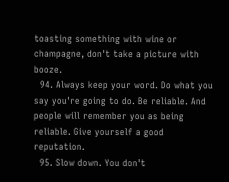toasting something with wine or champagne, don't take a picture with booze.
  94. Always keep your word. Do what you say you're going to do. Be reliable. And people will remember you as being reliable. Give yourself a good reputation.
  95. Slow down. You don't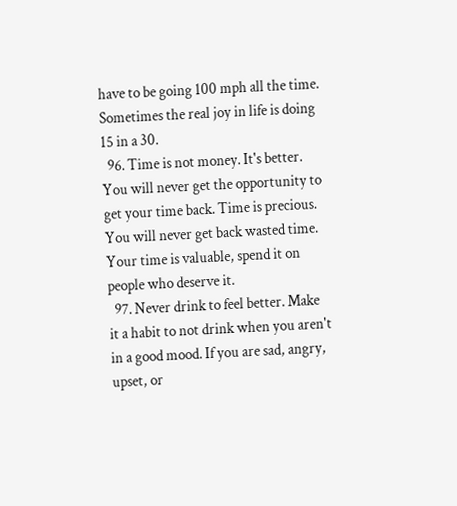have to be going 100 mph all the time. Sometimes the real joy in life is doing 15 in a 30.
  96. Time is not money. It's better. You will never get the opportunity to get your time back. Time is precious. You will never get back wasted time. Your time is valuable, spend it on people who deserve it.
  97. Never drink to feel better. Make it a habit to not drink when you aren't in a good mood. If you are sad, angry, upset, or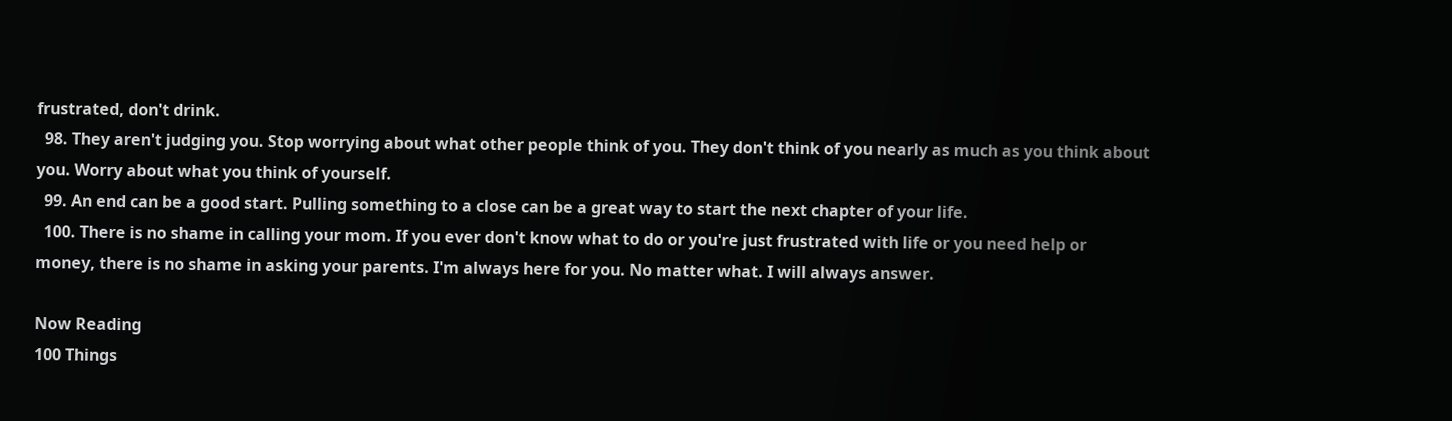frustrated, don't drink.
  98. They aren't judging you. Stop worrying about what other people think of you. They don't think of you nearly as much as you think about you. Worry about what you think of yourself.
  99. An end can be a good start. Pulling something to a close can be a great way to start the next chapter of your life.
  100. There is no shame in calling your mom. If you ever don't know what to do or you're just frustrated with life or you need help or money, there is no shame in asking your parents. I'm always here for you. No matter what. I will always answer.

Now Reading
100 Things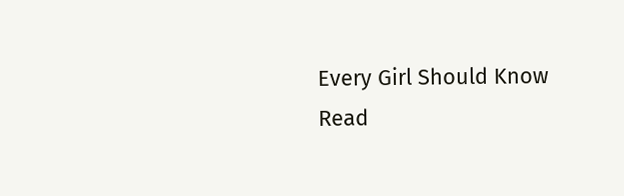Every Girl Should Know
Read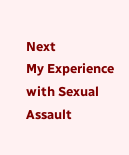Next
My Experience with Sexual Assault